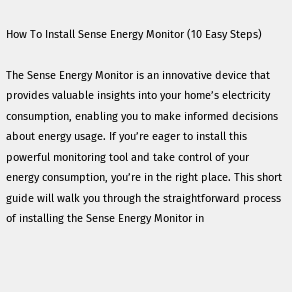How To Install Sense Energy Monitor (10 Easy Steps)

The Sense Energy Monitor is an innovative device that provides valuable insights into your home’s electricity consumption, enabling you to make informed decisions about energy usage. If you’re eager to install this powerful monitoring tool and take control of your energy consumption, you’re in the right place. This short guide will walk you through the straightforward process of installing the Sense Energy Monitor in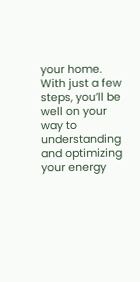your home. With just a few steps, you’ll be well on your way to understanding and optimizing your energy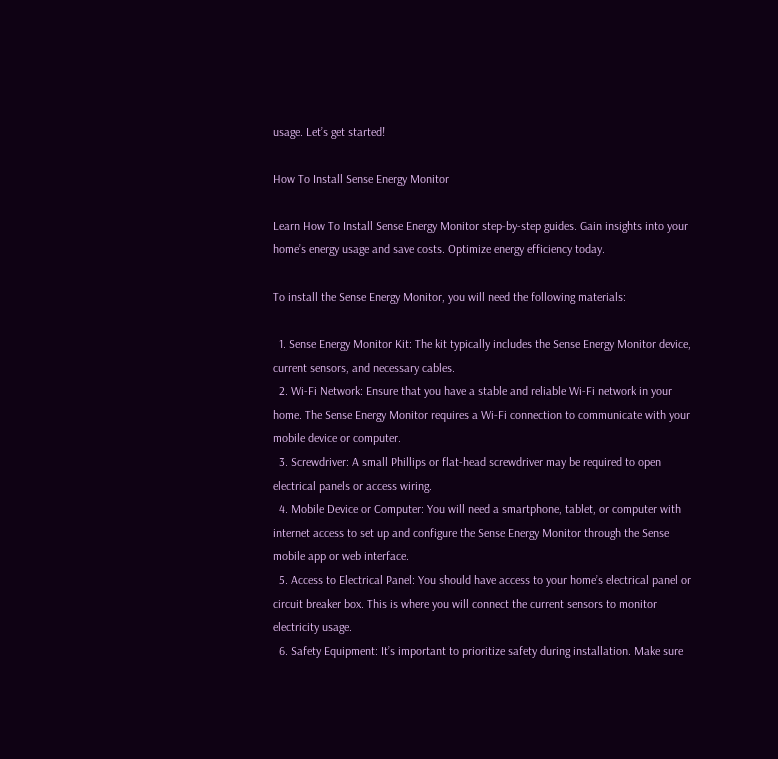usage. Let’s get started!

How To Install Sense Energy Monitor

Learn How To Install Sense Energy Monitor step-by-step guides. Gain insights into your home’s energy usage and save costs. Optimize energy efficiency today.

To install the Sense Energy Monitor, you will need the following materials:

  1. Sense Energy Monitor Kit: The kit typically includes the Sense Energy Monitor device, current sensors, and necessary cables.
  2. Wi-Fi Network: Ensure that you have a stable and reliable Wi-Fi network in your home. The Sense Energy Monitor requires a Wi-Fi connection to communicate with your mobile device or computer.
  3. Screwdriver: A small Phillips or flat-head screwdriver may be required to open electrical panels or access wiring.
  4. Mobile Device or Computer: You will need a smartphone, tablet, or computer with internet access to set up and configure the Sense Energy Monitor through the Sense mobile app or web interface.
  5. Access to Electrical Panel: You should have access to your home’s electrical panel or circuit breaker box. This is where you will connect the current sensors to monitor electricity usage.
  6. Safety Equipment: It’s important to prioritize safety during installation. Make sure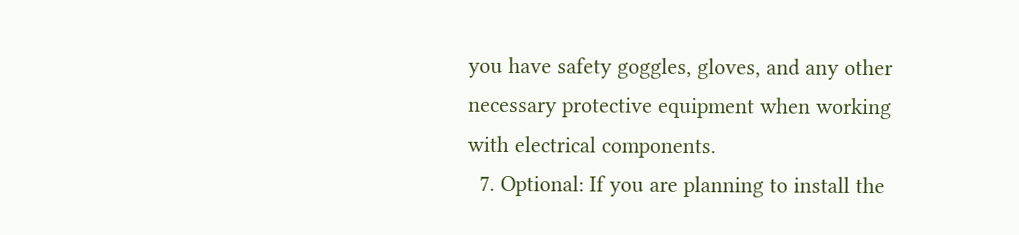you have safety goggles, gloves, and any other necessary protective equipment when working with electrical components.
  7. Optional: If you are planning to install the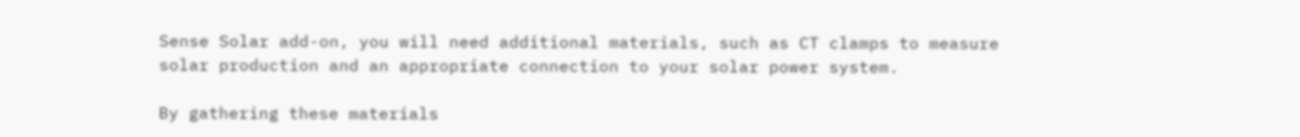Sense Solar add-on, you will need additional materials, such as CT clamps to measure solar production and an appropriate connection to your solar power system.

By gathering these materials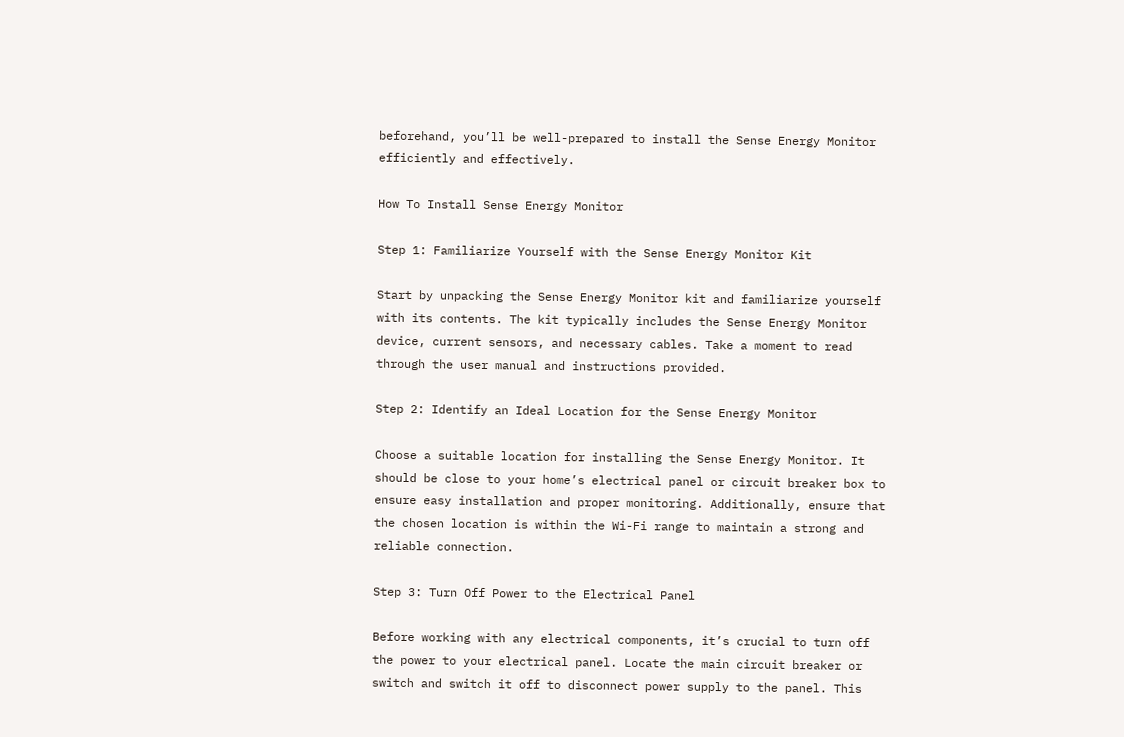beforehand, you’ll be well-prepared to install the Sense Energy Monitor efficiently and effectively.

How To Install Sense Energy Monitor

Step 1: Familiarize Yourself with the Sense Energy Monitor Kit

Start by unpacking the Sense Energy Monitor kit and familiarize yourself with its contents. The kit typically includes the Sense Energy Monitor device, current sensors, and necessary cables. Take a moment to read through the user manual and instructions provided.

Step 2: Identify an Ideal Location for the Sense Energy Monitor

Choose a suitable location for installing the Sense Energy Monitor. It should be close to your home’s electrical panel or circuit breaker box to ensure easy installation and proper monitoring. Additionally, ensure that the chosen location is within the Wi-Fi range to maintain a strong and reliable connection.

Step 3: Turn Off Power to the Electrical Panel

Before working with any electrical components, it’s crucial to turn off the power to your electrical panel. Locate the main circuit breaker or switch and switch it off to disconnect power supply to the panel. This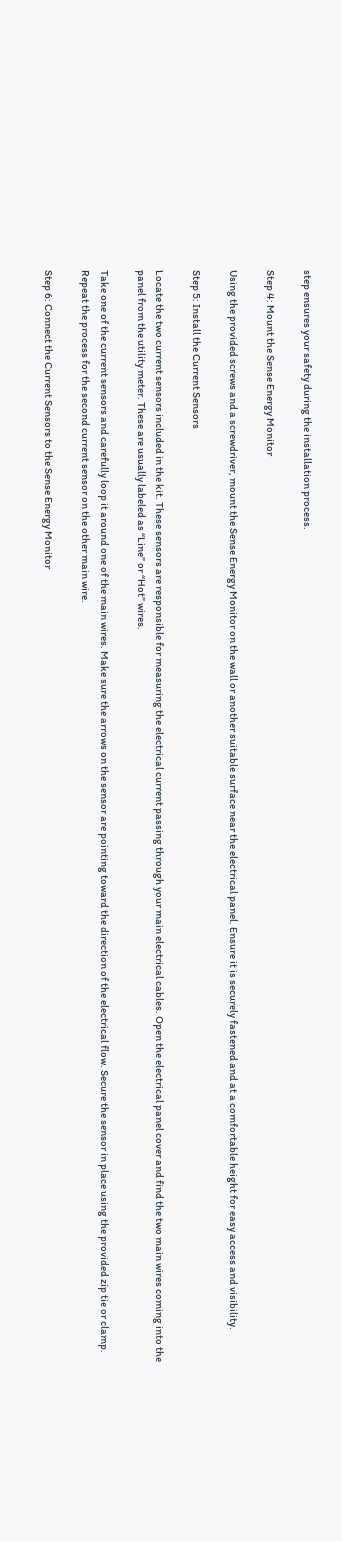step ensures your safety during the installation process.

Step 4: Mount the Sense Energy Monitor

Using the provided screws and a screwdriver, mount the Sense Energy Monitor on the wall or another suitable surface near the electrical panel. Ensure it is securely fastened and at a comfortable height for easy access and visibility.

Step 5: Install the Current Sensors

Locate the two current sensors included in the kit. These sensors are responsible for measuring the electrical current passing through your main electrical cables. Open the electrical panel cover and find the two main wires coming into the panel from the utility meter. These are usually labeled as “Line” or “Hot” wires.

Take one of the current sensors and carefully loop it around one of the main wires. Make sure the arrows on the sensor are pointing toward the direction of the electrical flow. Secure the sensor in place using the provided zip tie or clamp. Repeat the process for the second current sensor on the other main wire.

Step 6: Connect the Current Sensors to the Sense Energy Monitor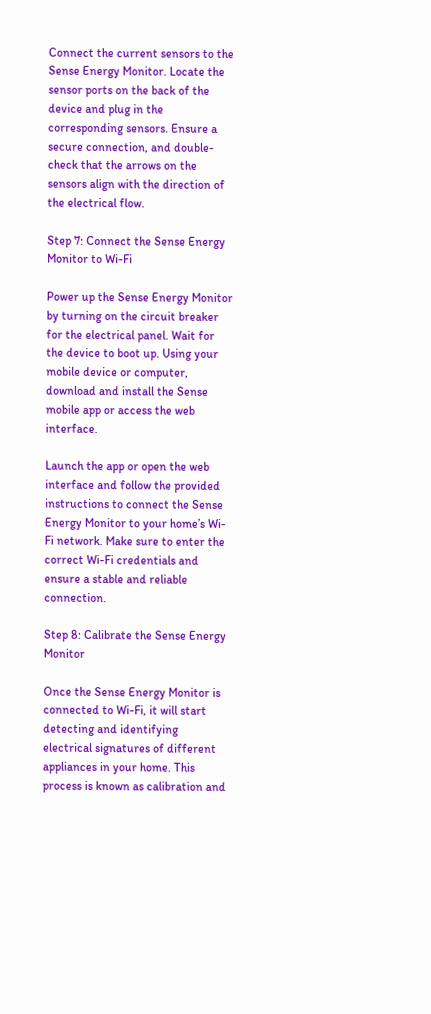Connect the current sensors to the Sense Energy Monitor. Locate the sensor ports on the back of the device and plug in the corresponding sensors. Ensure a secure connection, and double-check that the arrows on the sensors align with the direction of the electrical flow.

Step 7: Connect the Sense Energy Monitor to Wi-Fi

Power up the Sense Energy Monitor by turning on the circuit breaker for the electrical panel. Wait for the device to boot up. Using your mobile device or computer, download and install the Sense mobile app or access the web interface.

Launch the app or open the web interface and follow the provided instructions to connect the Sense Energy Monitor to your home’s Wi-Fi network. Make sure to enter the correct Wi-Fi credentials and ensure a stable and reliable connection.

Step 8: Calibrate the Sense Energy Monitor

Once the Sense Energy Monitor is connected to Wi-Fi, it will start detecting and identifying electrical signatures of different appliances in your home. This process is known as calibration and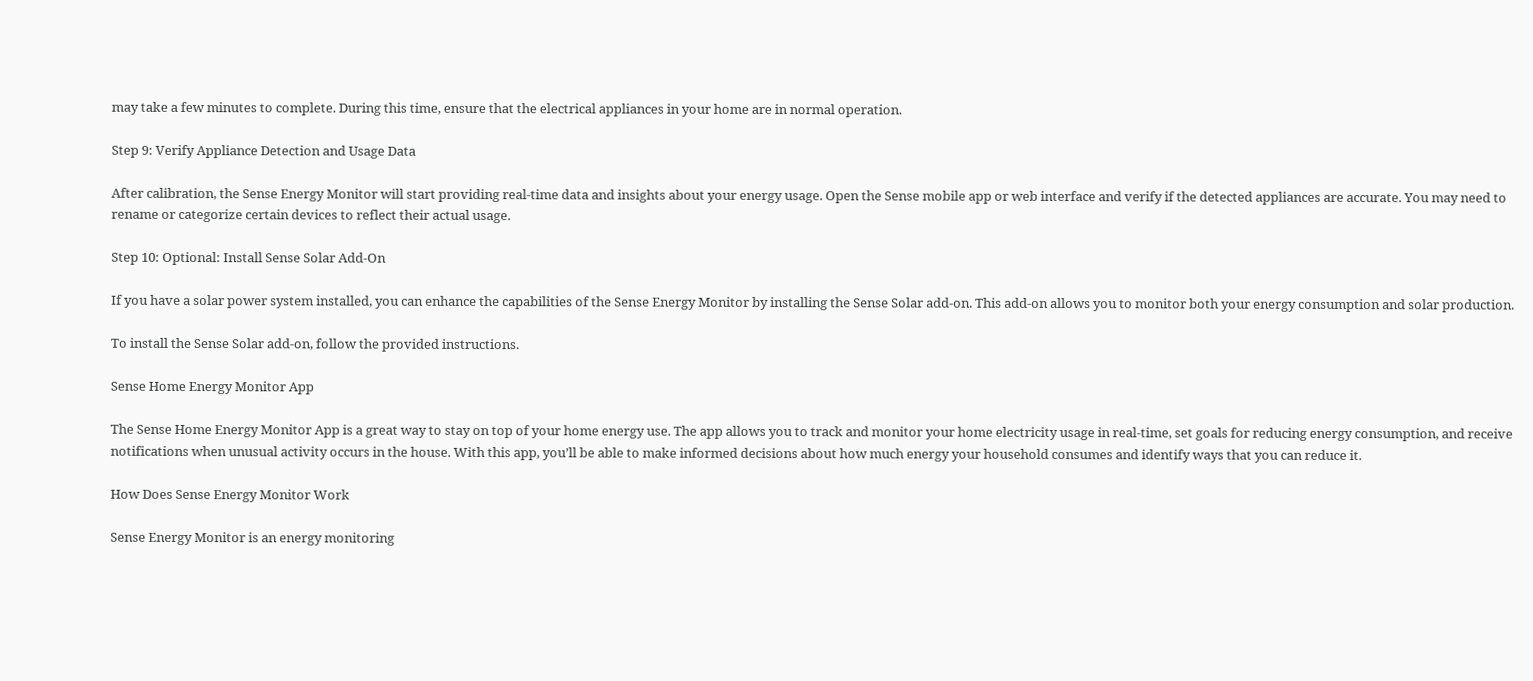may take a few minutes to complete. During this time, ensure that the electrical appliances in your home are in normal operation.

Step 9: Verify Appliance Detection and Usage Data

After calibration, the Sense Energy Monitor will start providing real-time data and insights about your energy usage. Open the Sense mobile app or web interface and verify if the detected appliances are accurate. You may need to rename or categorize certain devices to reflect their actual usage.

Step 10: Optional: Install Sense Solar Add-On

If you have a solar power system installed, you can enhance the capabilities of the Sense Energy Monitor by installing the Sense Solar add-on. This add-on allows you to monitor both your energy consumption and solar production.

To install the Sense Solar add-on, follow the provided instructions.

Sense Home Energy Monitor App

The Sense Home Energy Monitor App is a great way to stay on top of your home energy use. The app allows you to track and monitor your home electricity usage in real-time, set goals for reducing energy consumption, and receive notifications when unusual activity occurs in the house. With this app, you’ll be able to make informed decisions about how much energy your household consumes and identify ways that you can reduce it.

How Does Sense Energy Monitor Work

Sense Energy Monitor is an energy monitoring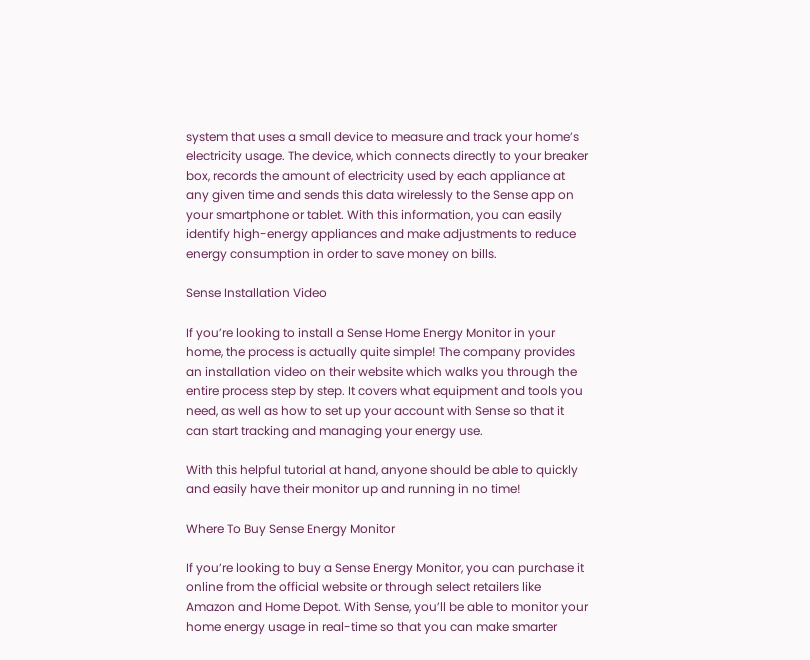system that uses a small device to measure and track your home’s electricity usage. The device, which connects directly to your breaker box, records the amount of electricity used by each appliance at any given time and sends this data wirelessly to the Sense app on your smartphone or tablet. With this information, you can easily identify high-energy appliances and make adjustments to reduce energy consumption in order to save money on bills.

Sense Installation Video

If you’re looking to install a Sense Home Energy Monitor in your home, the process is actually quite simple! The company provides an installation video on their website which walks you through the entire process step by step. It covers what equipment and tools you need, as well as how to set up your account with Sense so that it can start tracking and managing your energy use.

With this helpful tutorial at hand, anyone should be able to quickly and easily have their monitor up and running in no time!

Where To Buy Sense Energy Monitor

If you’re looking to buy a Sense Energy Monitor, you can purchase it online from the official website or through select retailers like Amazon and Home Depot. With Sense, you’ll be able to monitor your home energy usage in real-time so that you can make smarter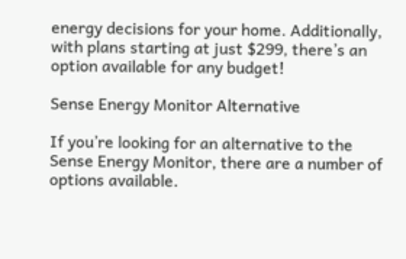energy decisions for your home. Additionally, with plans starting at just $299, there’s an option available for any budget!

Sense Energy Monitor Alternative

If you’re looking for an alternative to the Sense Energy Monitor, there are a number of options available.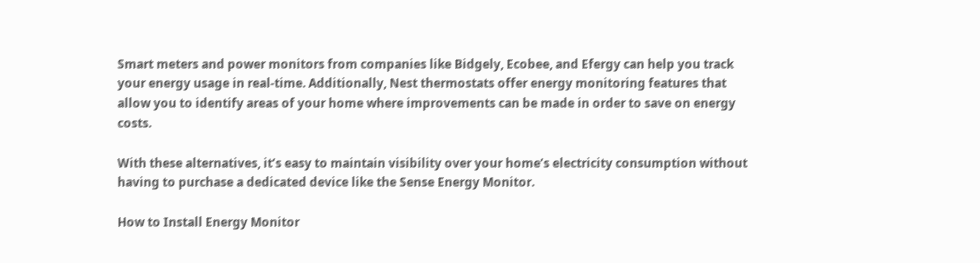Smart meters and power monitors from companies like Bidgely, Ecobee, and Efergy can help you track your energy usage in real-time. Additionally, Nest thermostats offer energy monitoring features that allow you to identify areas of your home where improvements can be made in order to save on energy costs.

With these alternatives, it’s easy to maintain visibility over your home’s electricity consumption without having to purchase a dedicated device like the Sense Energy Monitor.

How to Install Energy Monitor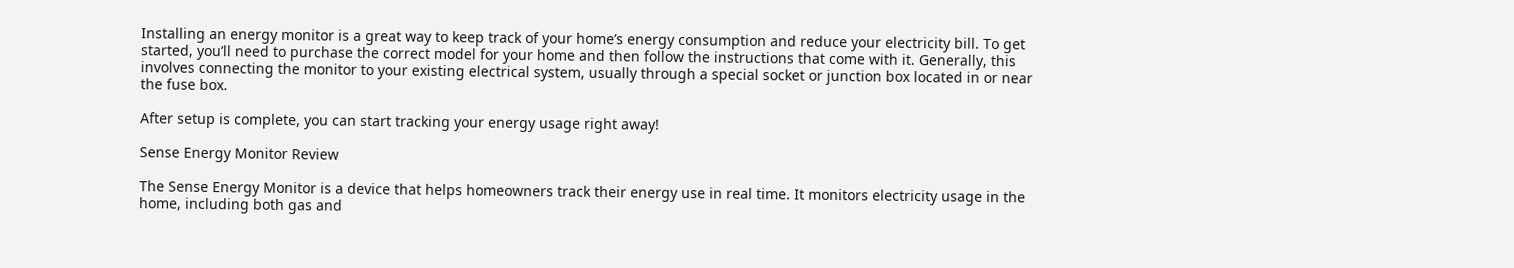Installing an energy monitor is a great way to keep track of your home’s energy consumption and reduce your electricity bill. To get started, you’ll need to purchase the correct model for your home and then follow the instructions that come with it. Generally, this involves connecting the monitor to your existing electrical system, usually through a special socket or junction box located in or near the fuse box.

After setup is complete, you can start tracking your energy usage right away!

Sense Energy Monitor Review

The Sense Energy Monitor is a device that helps homeowners track their energy use in real time. It monitors electricity usage in the home, including both gas and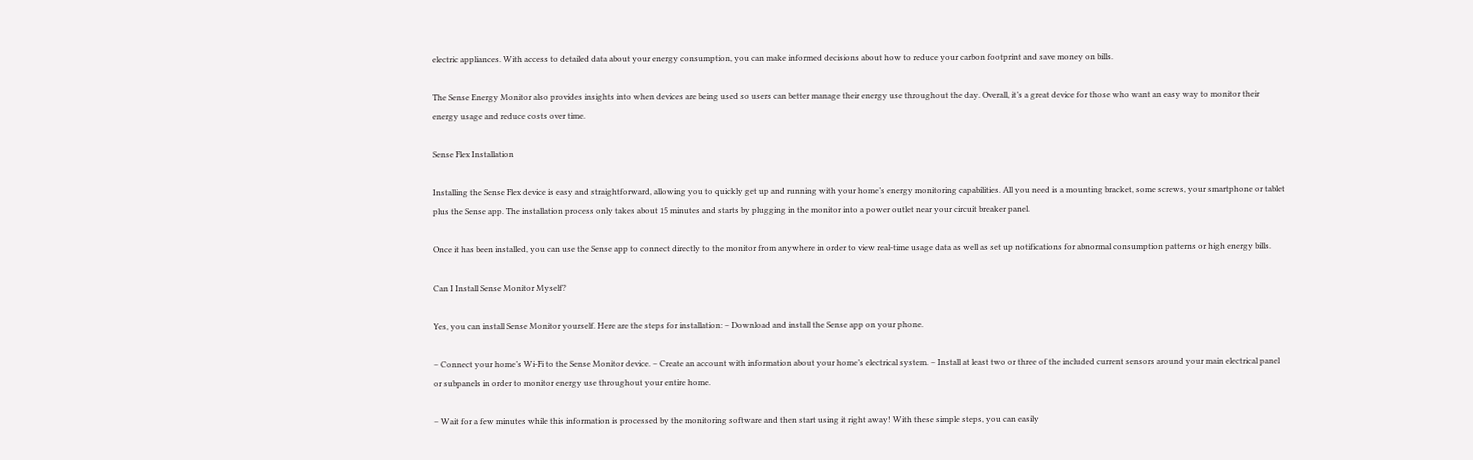electric appliances. With access to detailed data about your energy consumption, you can make informed decisions about how to reduce your carbon footprint and save money on bills.

The Sense Energy Monitor also provides insights into when devices are being used so users can better manage their energy use throughout the day. Overall, it’s a great device for those who want an easy way to monitor their energy usage and reduce costs over time.

Sense Flex Installation

Installing the Sense Flex device is easy and straightforward, allowing you to quickly get up and running with your home’s energy monitoring capabilities. All you need is a mounting bracket, some screws, your smartphone or tablet plus the Sense app. The installation process only takes about 15 minutes and starts by plugging in the monitor into a power outlet near your circuit breaker panel.

Once it has been installed, you can use the Sense app to connect directly to the monitor from anywhere in order to view real-time usage data as well as set up notifications for abnormal consumption patterns or high energy bills.

Can I Install Sense Monitor Myself?

Yes, you can install Sense Monitor yourself. Here are the steps for installation: – Download and install the Sense app on your phone.

– Connect your home’s Wi-Fi to the Sense Monitor device. – Create an account with information about your home’s electrical system. – Install at least two or three of the included current sensors around your main electrical panel or subpanels in order to monitor energy use throughout your entire home.

– Wait for a few minutes while this information is processed by the monitoring software and then start using it right away! With these simple steps, you can easily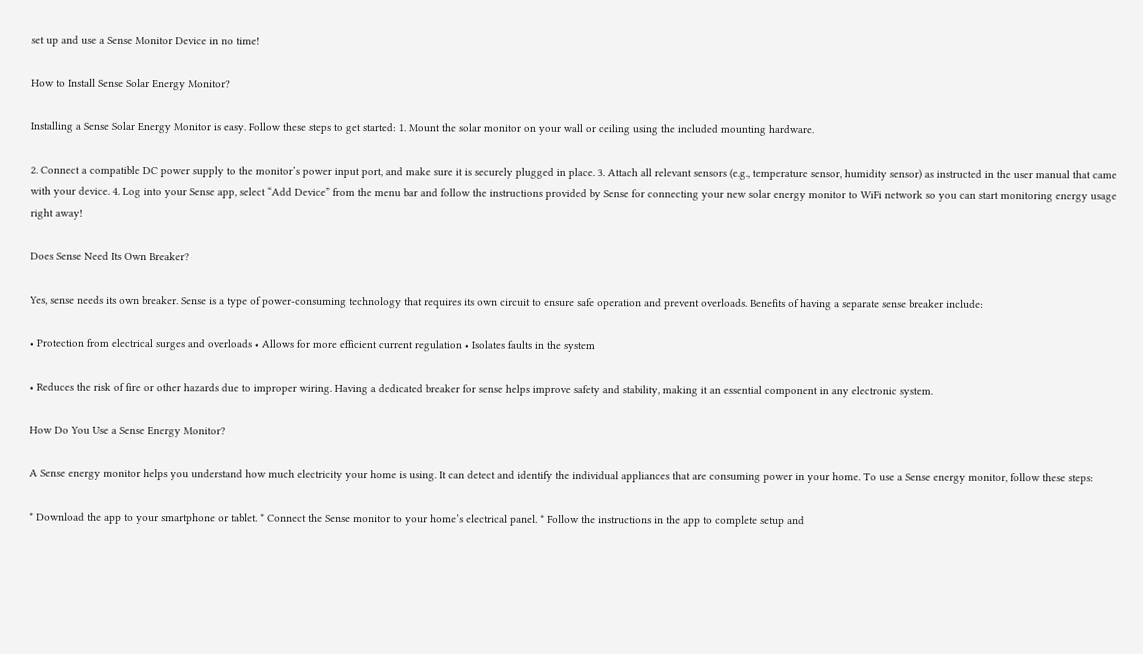set up and use a Sense Monitor Device in no time!

How to Install Sense Solar Energy Monitor?

Installing a Sense Solar Energy Monitor is easy. Follow these steps to get started: 1. Mount the solar monitor on your wall or ceiling using the included mounting hardware.

2. Connect a compatible DC power supply to the monitor’s power input port, and make sure it is securely plugged in place. 3. Attach all relevant sensors (e.g., temperature sensor, humidity sensor) as instructed in the user manual that came with your device. 4. Log into your Sense app, select “Add Device” from the menu bar and follow the instructions provided by Sense for connecting your new solar energy monitor to WiFi network so you can start monitoring energy usage right away!

Does Sense Need Its Own Breaker?

Yes, sense needs its own breaker. Sense is a type of power-consuming technology that requires its own circuit to ensure safe operation and prevent overloads. Benefits of having a separate sense breaker include:

• Protection from electrical surges and overloads • Allows for more efficient current regulation • Isolates faults in the system

• Reduces the risk of fire or other hazards due to improper wiring. Having a dedicated breaker for sense helps improve safety and stability, making it an essential component in any electronic system.

How Do You Use a Sense Energy Monitor?

A Sense energy monitor helps you understand how much electricity your home is using. It can detect and identify the individual appliances that are consuming power in your home. To use a Sense energy monitor, follow these steps:

* Download the app to your smartphone or tablet. * Connect the Sense monitor to your home’s electrical panel. * Follow the instructions in the app to complete setup and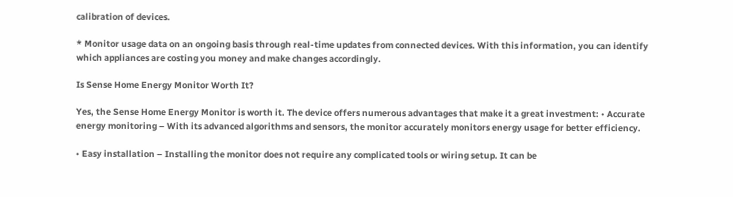calibration of devices.

* Monitor usage data on an ongoing basis through real-time updates from connected devices. With this information, you can identify which appliances are costing you money and make changes accordingly.

Is Sense Home Energy Monitor Worth It?

Yes, the Sense Home Energy Monitor is worth it. The device offers numerous advantages that make it a great investment: • Accurate energy monitoring – With its advanced algorithms and sensors, the monitor accurately monitors energy usage for better efficiency.

• Easy installation – Installing the monitor does not require any complicated tools or wiring setup. It can be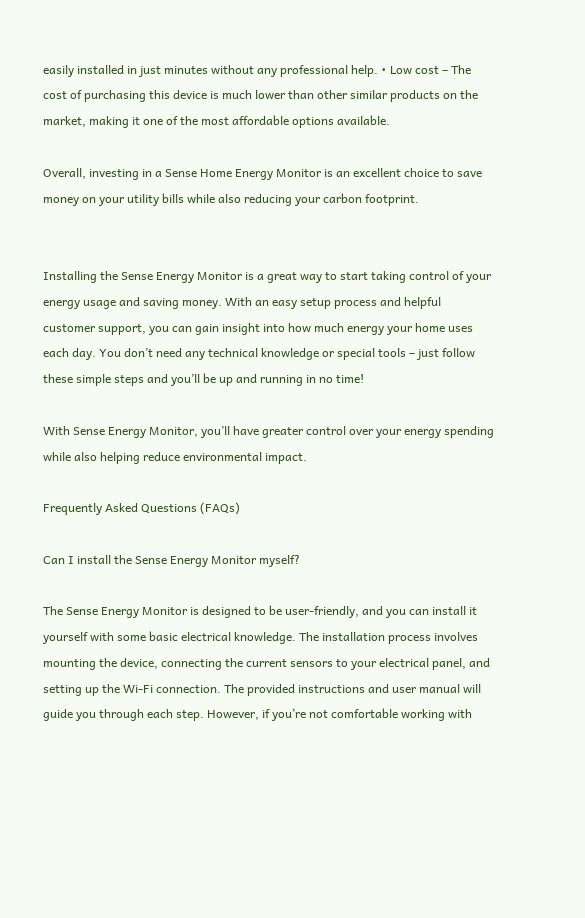easily installed in just minutes without any professional help. • Low cost – The cost of purchasing this device is much lower than other similar products on the market, making it one of the most affordable options available.

Overall, investing in a Sense Home Energy Monitor is an excellent choice to save money on your utility bills while also reducing your carbon footprint.


Installing the Sense Energy Monitor is a great way to start taking control of your energy usage and saving money. With an easy setup process and helpful customer support, you can gain insight into how much energy your home uses each day. You don’t need any technical knowledge or special tools – just follow these simple steps and you’ll be up and running in no time!

With Sense Energy Monitor, you’ll have greater control over your energy spending while also helping reduce environmental impact.

Frequently Asked Questions (FAQs)

Can I install the Sense Energy Monitor myself?

The Sense Energy Monitor is designed to be user-friendly, and you can install it yourself with some basic electrical knowledge. The installation process involves mounting the device, connecting the current sensors to your electrical panel, and setting up the Wi-Fi connection. The provided instructions and user manual will guide you through each step. However, if you’re not comfortable working with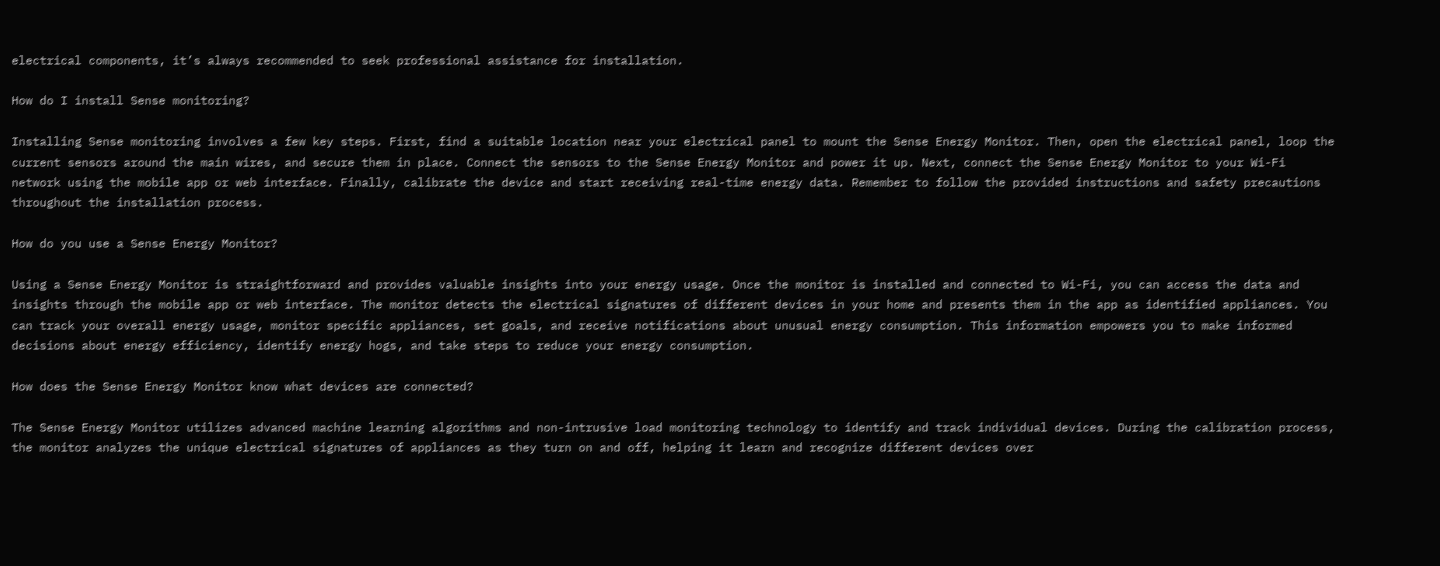electrical components, it’s always recommended to seek professional assistance for installation.

How do I install Sense monitoring?

Installing Sense monitoring involves a few key steps. First, find a suitable location near your electrical panel to mount the Sense Energy Monitor. Then, open the electrical panel, loop the current sensors around the main wires, and secure them in place. Connect the sensors to the Sense Energy Monitor and power it up. Next, connect the Sense Energy Monitor to your Wi-Fi network using the mobile app or web interface. Finally, calibrate the device and start receiving real-time energy data. Remember to follow the provided instructions and safety precautions throughout the installation process.

How do you use a Sense Energy Monitor?

Using a Sense Energy Monitor is straightforward and provides valuable insights into your energy usage. Once the monitor is installed and connected to Wi-Fi, you can access the data and insights through the mobile app or web interface. The monitor detects the electrical signatures of different devices in your home and presents them in the app as identified appliances. You can track your overall energy usage, monitor specific appliances, set goals, and receive notifications about unusual energy consumption. This information empowers you to make informed decisions about energy efficiency, identify energy hogs, and take steps to reduce your energy consumption.

How does the Sense Energy Monitor know what devices are connected?

The Sense Energy Monitor utilizes advanced machine learning algorithms and non-intrusive load monitoring technology to identify and track individual devices. During the calibration process, the monitor analyzes the unique electrical signatures of appliances as they turn on and off, helping it learn and recognize different devices over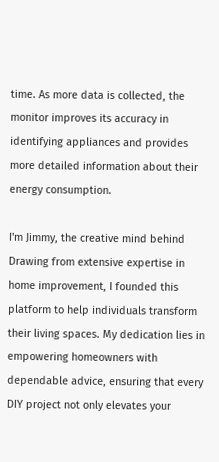time. As more data is collected, the monitor improves its accuracy in identifying appliances and provides more detailed information about their energy consumption.

I'm Jimmy, the creative mind behind Drawing from extensive expertise in home improvement, I founded this platform to help individuals transform their living spaces. My dedication lies in empowering homeowners with dependable advice, ensuring that every DIY project not only elevates your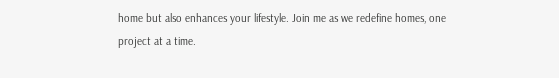home but also enhances your lifestyle. Join me as we redefine homes, one project at a time.